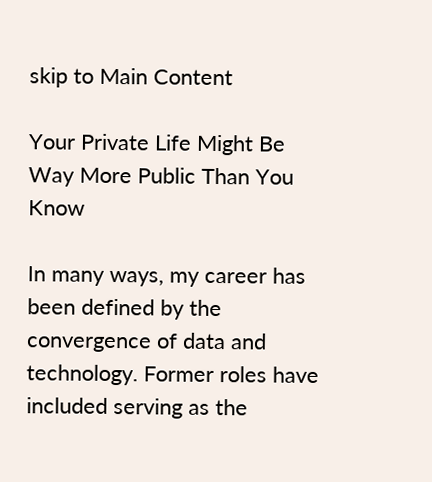skip to Main Content

Your Private Life Might Be Way More Public Than You Know

In many ways, my career has been defined by the convergence of data and technology. Former roles have included serving as the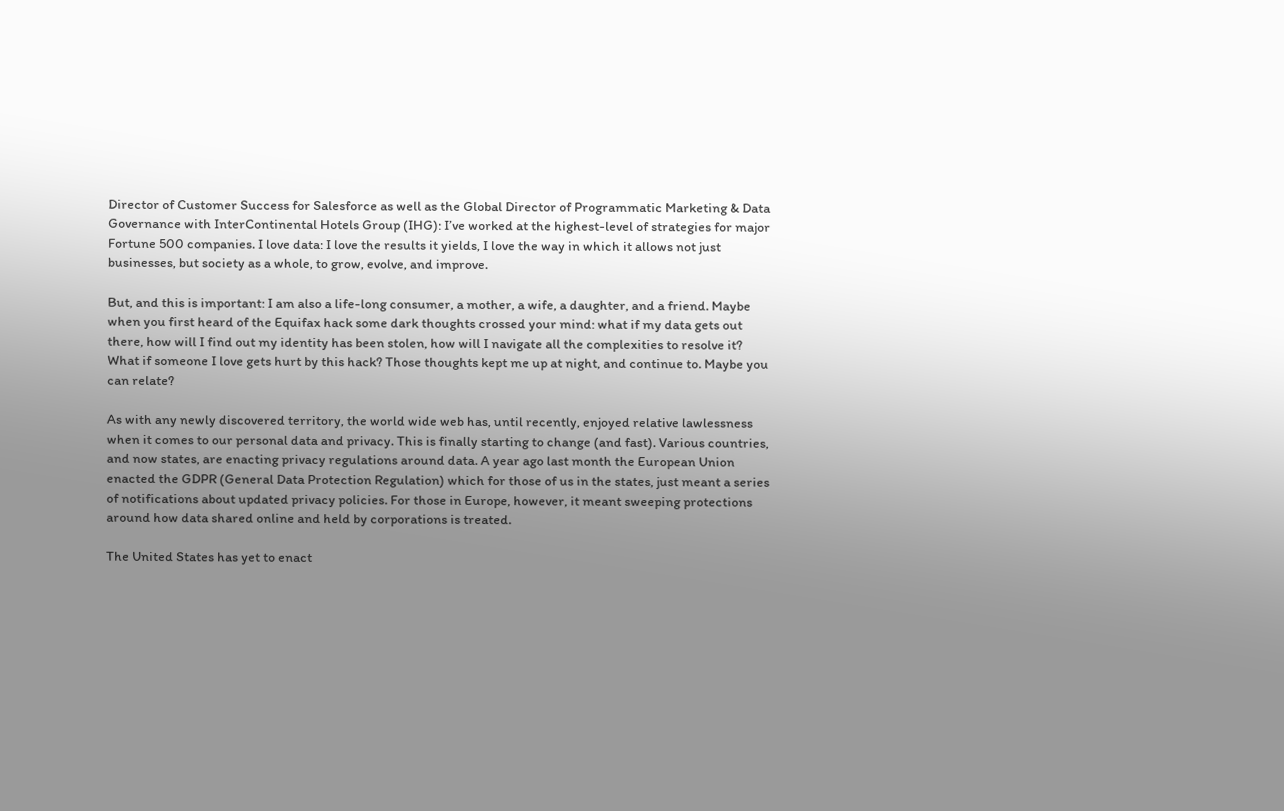Director of Customer Success for Salesforce as well as the Global Director of Programmatic Marketing & Data Governance with InterContinental Hotels Group (IHG): I’ve worked at the highest-level of strategies for major Fortune 500 companies. I love data: I love the results it yields, I love the way in which it allows not just businesses, but society as a whole, to grow, evolve, and improve.

But, and this is important: I am also a life-long consumer, a mother, a wife, a daughter, and a friend. Maybe when you first heard of the Equifax hack some dark thoughts crossed your mind: what if my data gets out there, how will I find out my identity has been stolen, how will I navigate all the complexities to resolve it? What if someone I love gets hurt by this hack? Those thoughts kept me up at night, and continue to. Maybe you can relate?

As with any newly discovered territory, the world wide web has, until recently, enjoyed relative lawlessness when it comes to our personal data and privacy. This is finally starting to change (and fast). Various countries, and now states, are enacting privacy regulations around data. A year ago last month the European Union enacted the GDPR (General Data Protection Regulation) which for those of us in the states, just meant a series of notifications about updated privacy policies. For those in Europe, however, it meant sweeping protections around how data shared online and held by corporations is treated.

The United States has yet to enact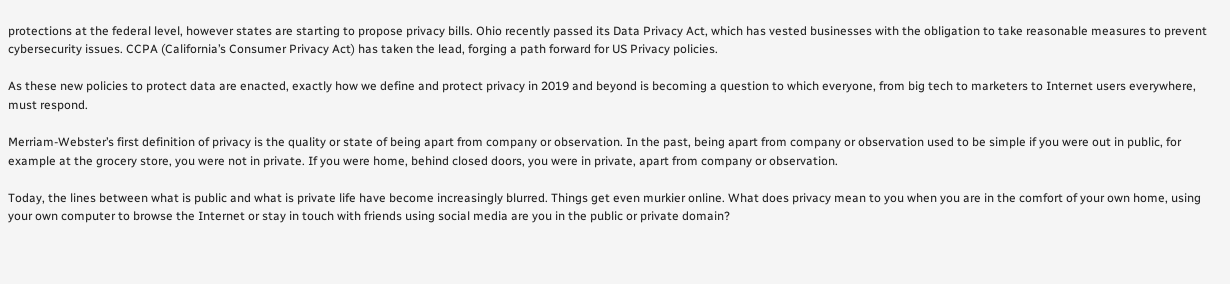protections at the federal level, however states are starting to propose privacy bills. Ohio recently passed its Data Privacy Act, which has vested businesses with the obligation to take reasonable measures to prevent cybersecurity issues. CCPA (California’s Consumer Privacy Act) has taken the lead, forging a path forward for US Privacy policies.

As these new policies to protect data are enacted, exactly how we define and protect privacy in 2019 and beyond is becoming a question to which everyone, from big tech to marketers to Internet users everywhere, must respond.

Merriam-Webster’s first definition of privacy is the quality or state of being apart from company or observation. In the past, being apart from company or observation used to be simple if you were out in public, for example at the grocery store, you were not in private. If you were home, behind closed doors, you were in private, apart from company or observation.

Today, the lines between what is public and what is private life have become increasingly blurred. Things get even murkier online. What does privacy mean to you when you are in the comfort of your own home, using your own computer to browse the Internet or stay in touch with friends using social media are you in the public or private domain?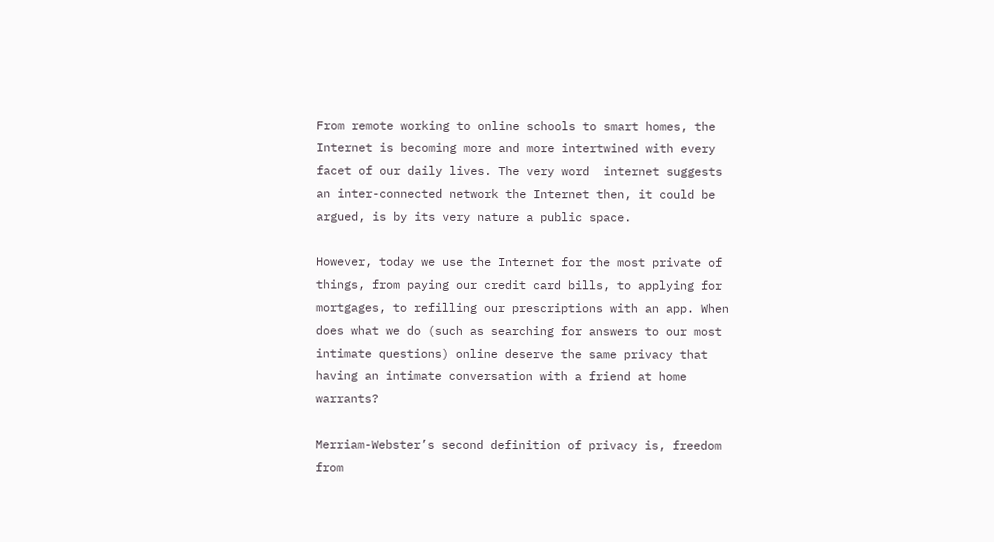From remote working to online schools to smart homes, the Internet is becoming more and more intertwined with every facet of our daily lives. The very word  internet suggests an inter-connected network the Internet then, it could be argued, is by its very nature a public space.

However, today we use the Internet for the most private of things, from paying our credit card bills, to applying for mortgages, to refilling our prescriptions with an app. When does what we do (such as searching for answers to our most intimate questions) online deserve the same privacy that having an intimate conversation with a friend at home warrants?

Merriam-Webster’s second definition of privacy is, freedom from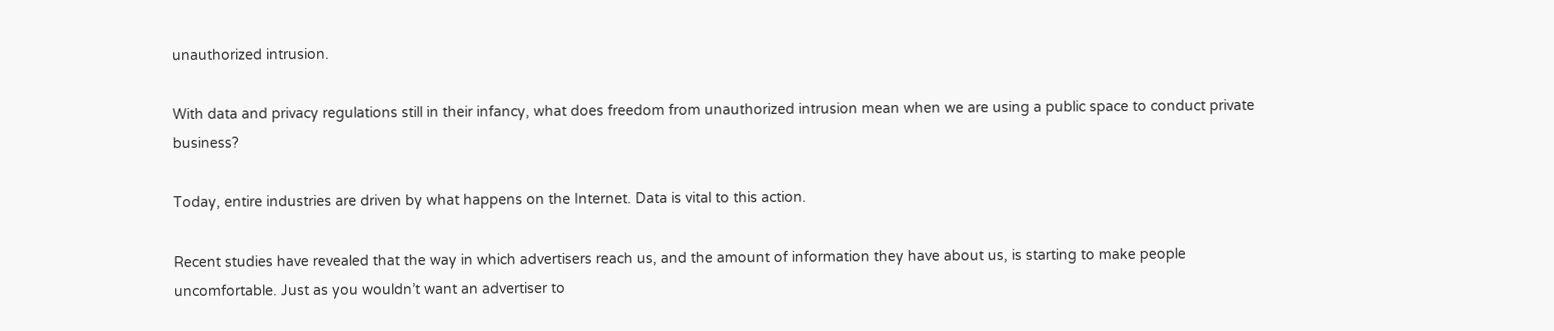unauthorized intrusion.

With data and privacy regulations still in their infancy, what does freedom from unauthorized intrusion mean when we are using a public space to conduct private business?

Today, entire industries are driven by what happens on the Internet. Data is vital to this action.

Recent studies have revealed that the way in which advertisers reach us, and the amount of information they have about us, is starting to make people uncomfortable. Just as you wouldn’t want an advertiser to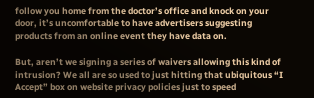follow you home from the doctor’s office and knock on your door, it’s uncomfortable to have advertisers suggesting products from an online event they have data on.

But, aren’t we signing a series of waivers allowing this kind of intrusion? We all are so used to just hitting that ubiquitous “I Accept” box on website privacy policies just to speed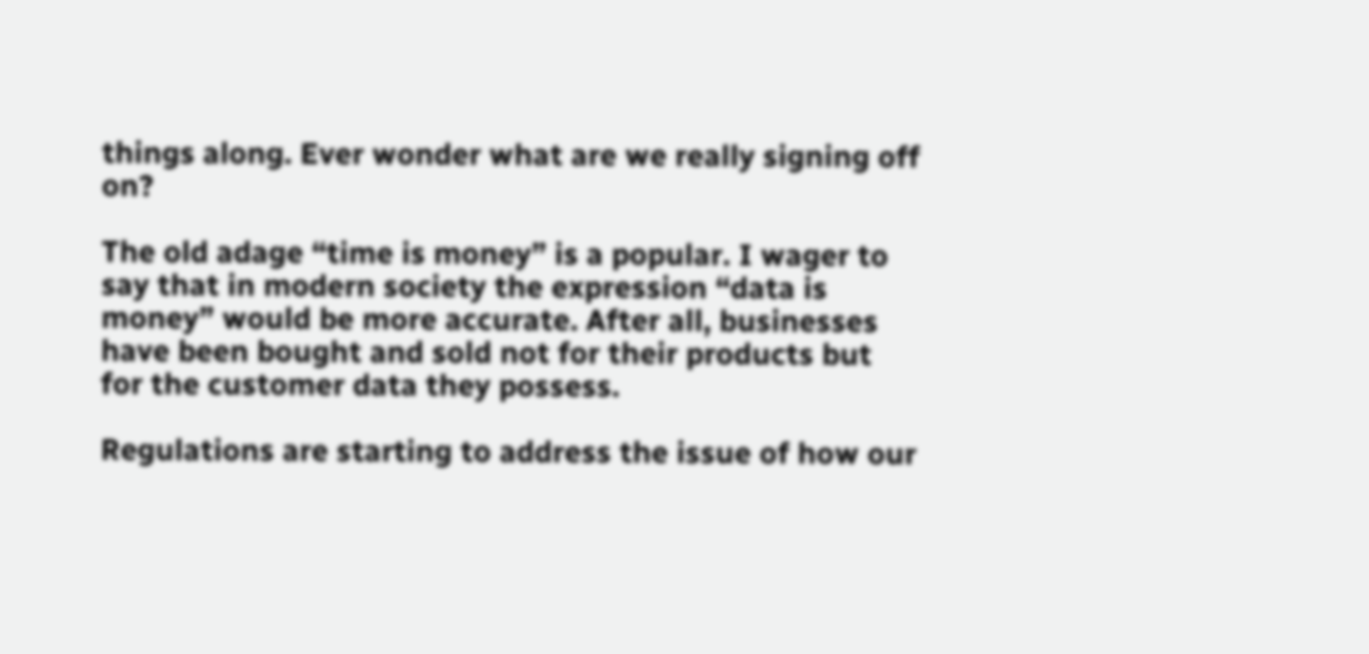things along. Ever wonder what are we really signing off on?

The old adage “time is money” is a popular. I wager to say that in modern society the expression “data is money” would be more accurate. After all, businesses have been bought and sold not for their products but for the customer data they possess.

Regulations are starting to address the issue of how our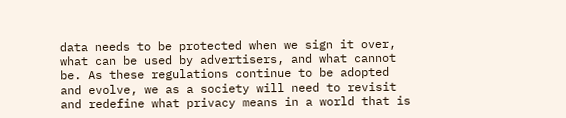data needs to be protected when we sign it over, what can be used by advertisers, and what cannot be. As these regulations continue to be adopted and evolve, we as a society will need to revisit and redefine what privacy means in a world that is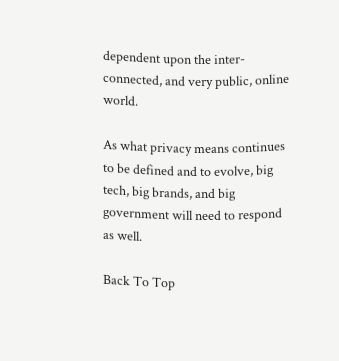dependent upon the inter-connected, and very public, online world.

As what privacy means continues to be defined and to evolve, big tech, big brands, and big government will need to respond as well.

Back To Top